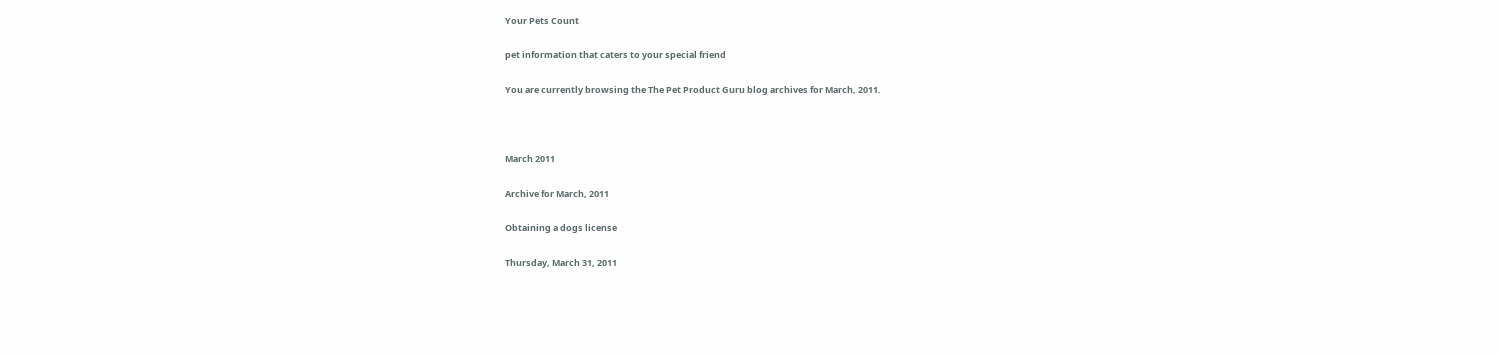Your Pets Count

pet information that caters to your special friend

You are currently browsing the The Pet Product Guru blog archives for March, 2011.



March 2011

Archive for March, 2011

Obtaining a dogs license

Thursday, March 31, 2011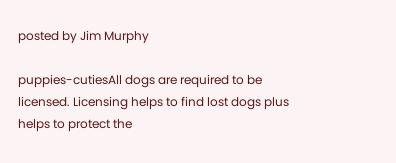posted by Jim Murphy

puppies-cutiesAll dogs are required to be licensed. Licensing helps to find lost dogs plus helps to protect the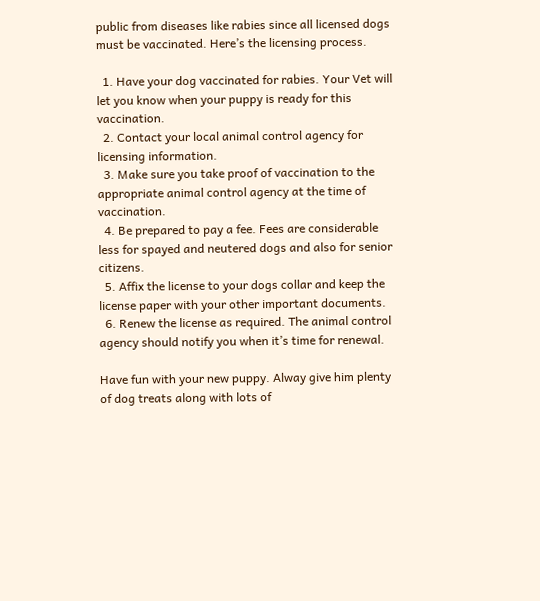public from diseases like rabies since all licensed dogs must be vaccinated. Here’s the licensing process.

  1. Have your dog vaccinated for rabies. Your Vet will let you know when your puppy is ready for this vaccination.
  2. Contact your local animal control agency for licensing information.
  3. Make sure you take proof of vaccination to the appropriate animal control agency at the time of vaccination.
  4. Be prepared to pay a fee. Fees are considerable less for spayed and neutered dogs and also for senior citizens.
  5. Affix the license to your dogs collar and keep the license paper with your other important documents.
  6. Renew the license as required. The animal control agency should notify you when it’s time for renewal.

Have fun with your new puppy. Alway give him plenty of dog treats along with lots of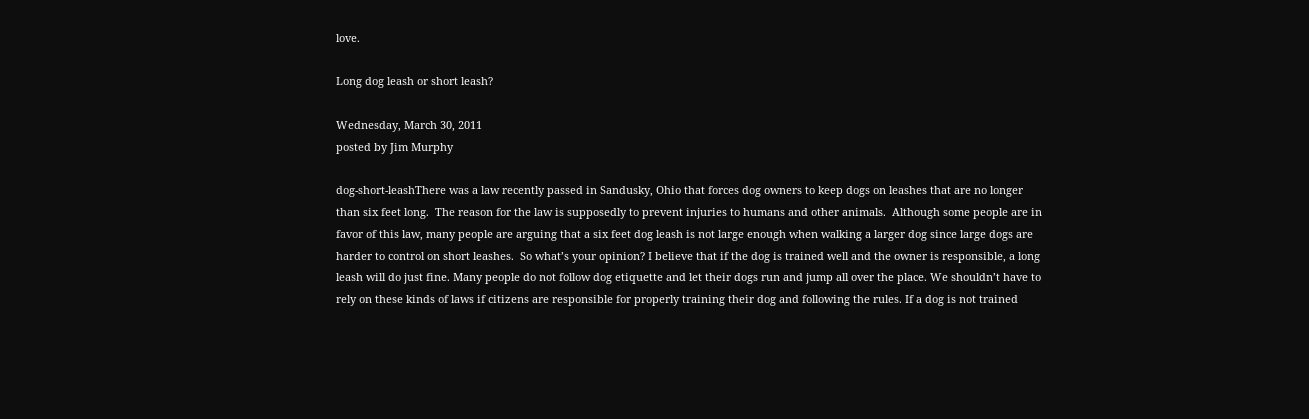love.

Long dog leash or short leash?

Wednesday, March 30, 2011
posted by Jim Murphy

dog-short-leashThere was a law recently passed in Sandusky, Ohio that forces dog owners to keep dogs on leashes that are no longer than six feet long.  The reason for the law is supposedly to prevent injuries to humans and other animals.  Although some people are in favor of this law, many people are arguing that a six feet dog leash is not large enough when walking a larger dog since large dogs are harder to control on short leashes.  So what’s your opinion? I believe that if the dog is trained well and the owner is responsible, a long leash will do just fine. Many people do not follow dog etiquette and let their dogs run and jump all over the place. We shouldn’t have to rely on these kinds of laws if citizens are responsible for properly training their dog and following the rules. If a dog is not trained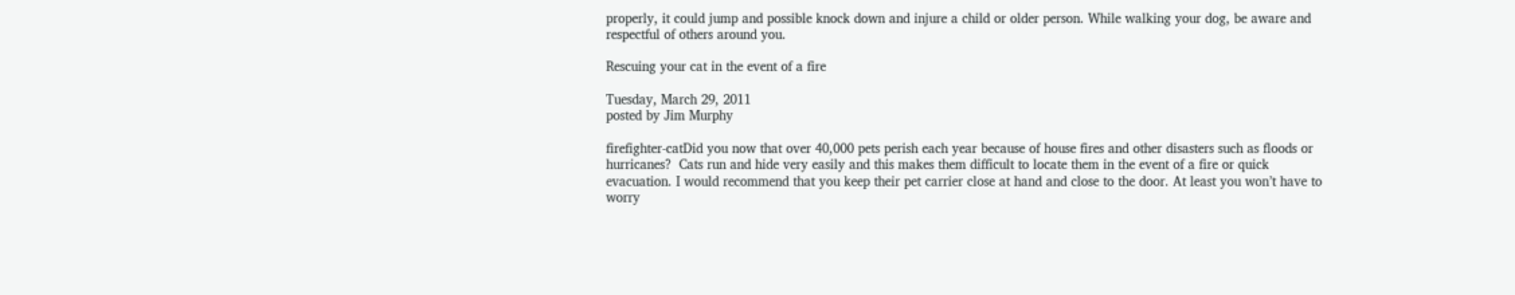properly, it could jump and possible knock down and injure a child or older person. While walking your dog, be aware and respectful of others around you.

Rescuing your cat in the event of a fire

Tuesday, March 29, 2011
posted by Jim Murphy

firefighter-catDid you now that over 40,000 pets perish each year because of house fires and other disasters such as floods or hurricanes?  Cats run and hide very easily and this makes them difficult to locate them in the event of a fire or quick evacuation. I would recommend that you keep their pet carrier close at hand and close to the door. At least you won’t have to worry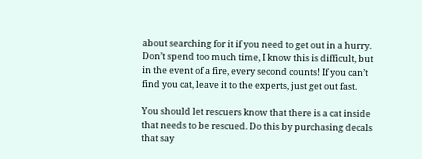about searching for it if you need to get out in a hurry. Don’t spend too much time, I know this is difficult, but in the event of a fire, every second counts! If you can’t find you cat, leave it to the experts, just get out fast.

You should let rescuers know that there is a cat inside that needs to be rescued. Do this by purchasing decals that say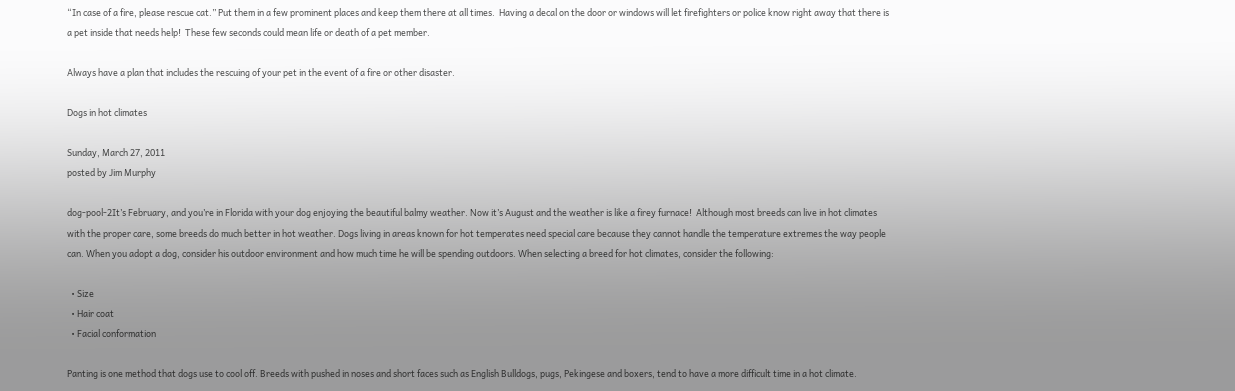“In case of a fire, please rescue cat.” Put them in a few prominent places and keep them there at all times.  Having a decal on the door or windows will let firefighters or police know right away that there is a pet inside that needs help!  These few seconds could mean life or death of a pet member.

Always have a plan that includes the rescuing of your pet in the event of a fire or other disaster.

Dogs in hot climates

Sunday, March 27, 2011
posted by Jim Murphy

dog-pool-2It’s February, and you’re in Florida with your dog enjoying the beautiful balmy weather. Now it’s August and the weather is like a firey furnace!  Although most breeds can live in hot climates with the proper care, some breeds do much better in hot weather. Dogs living in areas known for hot temperates need special care because they cannot handle the temperature extremes the way people can. When you adopt a dog, consider his outdoor environment and how much time he will be spending outdoors. When selecting a breed for hot climates, consider the following:

  • Size
  • Hair coat
  • Facial conformation

Panting is one method that dogs use to cool off. Breeds with pushed in noses and short faces such as English Bulldogs, pugs, Pekingese and boxers, tend to have a more difficult time in a hot climate.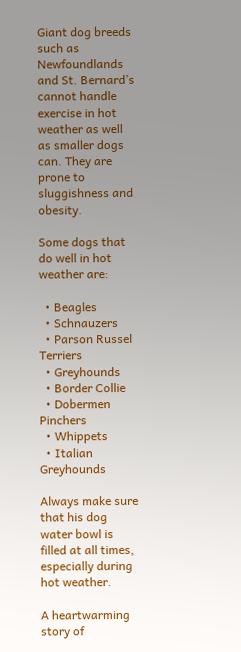Giant dog breeds such as Newfoundlands and St. Bernard’s cannot handle exercise in hot weather as well as smaller dogs can. They are prone to sluggishness and obesity.

Some dogs that do well in hot weather are:

  • Beagles
  • Schnauzers
  • Parson Russel Terriers
  • Greyhounds
  • Border Collie
  • Dobermen Pinchers
  • Whippets
  • Italian Greyhounds

Always make sure that his dog water bowl is filled at all times, especially during hot weather.

A heartwarming story of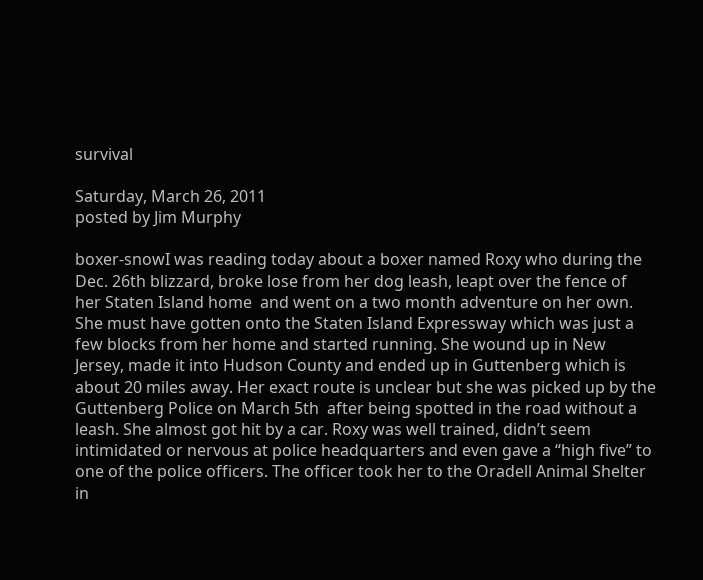survival

Saturday, March 26, 2011
posted by Jim Murphy

boxer-snowI was reading today about a boxer named Roxy who during the Dec. 26th blizzard, broke lose from her dog leash, leapt over the fence of her Staten Island home  and went on a two month adventure on her own. She must have gotten onto the Staten Island Expressway which was just a few blocks from her home and started running. She wound up in New Jersey, made it into Hudson County and ended up in Guttenberg which is about 20 miles away. Her exact route is unclear but she was picked up by the Guttenberg Police on March 5th  after being spotted in the road without a leash. She almost got hit by a car. Roxy was well trained, didn’t seem intimidated or nervous at police headquarters and even gave a “high five” to one of the police officers. The officer took her to the Oradell Animal Shelter in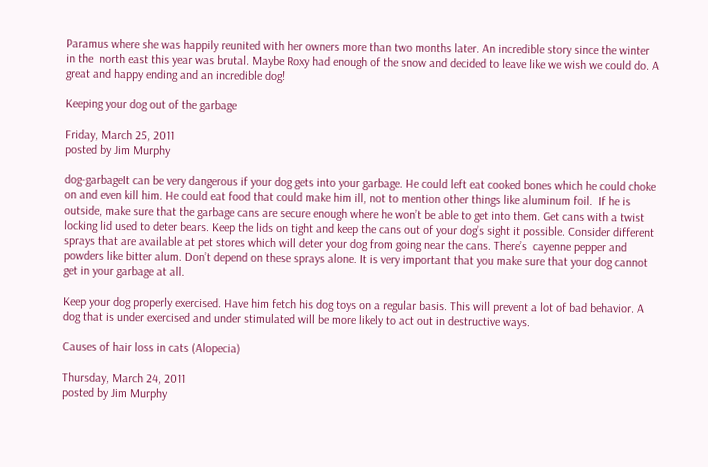Paramus where she was happily reunited with her owners more than two months later. An incredible story since the winter in the  north east this year was brutal. Maybe Roxy had enough of the snow and decided to leave like we wish we could do. A great and happy ending and an incredible dog!

Keeping your dog out of the garbage

Friday, March 25, 2011
posted by Jim Murphy

dog-garbageIt can be very dangerous if your dog gets into your garbage. He could left eat cooked bones which he could choke on and even kill him. He could eat food that could make him ill, not to mention other things like aluminum foil.  If he is outside, make sure that the garbage cans are secure enough where he won’t be able to get into them. Get cans with a twist locking lid used to deter bears. Keep the lids on tight and keep the cans out of your dog’s sight it possible. Consider different sprays that are available at pet stores which will deter your dog from going near the cans. There’s  cayenne pepper and powders like bitter alum. Don’t depend on these sprays alone. It is very important that you make sure that your dog cannot get in your garbage at all.

Keep your dog properly exercised. Have him fetch his dog toys on a regular basis. This will prevent a lot of bad behavior. A dog that is under exercised and under stimulated will be more likely to act out in destructive ways.

Causes of hair loss in cats (Alopecia)

Thursday, March 24, 2011
posted by Jim Murphy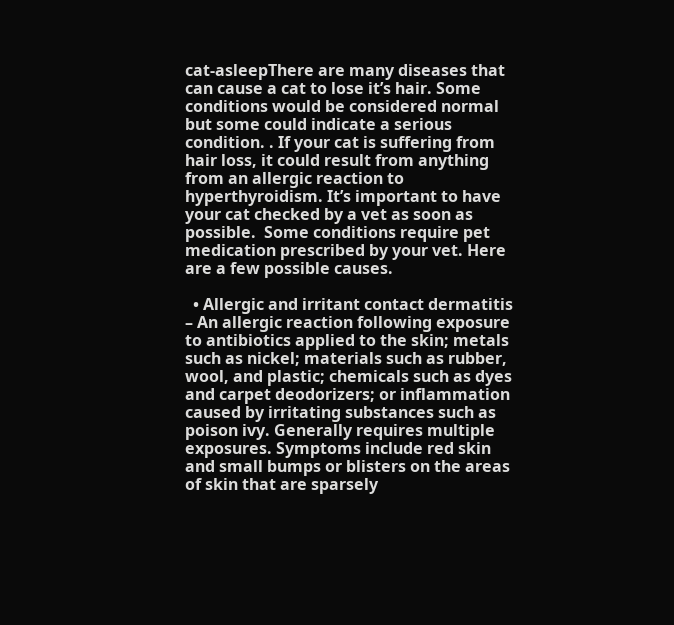cat-asleepThere are many diseases that can cause a cat to lose it’s hair. Some conditions would be considered normal but some could indicate a serious condition. . If your cat is suffering from hair loss, it could result from anything from an allergic reaction to hyperthyroidism. It’s important to have your cat checked by a vet as soon as possible.  Some conditions require pet medication prescribed by your vet. Here are a few possible causes.

  • Allergic and irritant contact dermatitis – An allergic reaction following exposure to antibiotics applied to the skin; metals such as nickel; materials such as rubber, wool, and plastic; chemicals such as dyes and carpet deodorizers; or inflammation caused by irritating substances such as poison ivy. Generally requires multiple exposures. Symptoms include red skin and small bumps or blisters on the areas of skin that are sparsely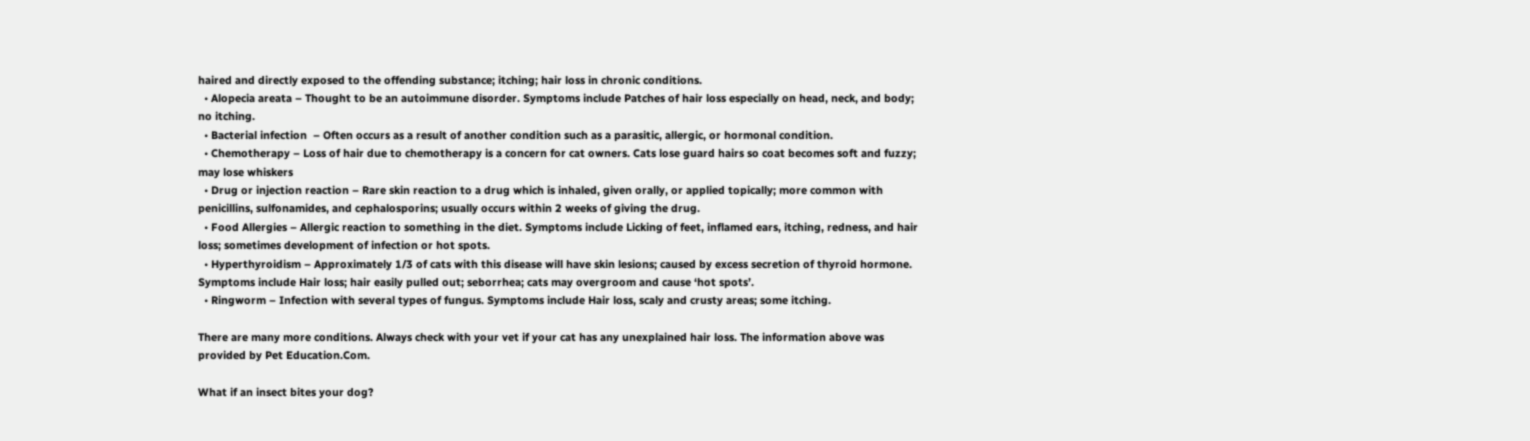haired and directly exposed to the offending substance; itching; hair loss in chronic conditions.
  • Alopecia areata – Thought to be an autoimmune disorder. Symptoms include Patches of hair loss especially on head, neck, and body; no itching.
  • Bacterial infection  – Often occurs as a result of another condition such as a parasitic, allergic, or hormonal condition.
  • Chemotherapy – Loss of hair due to chemotherapy is a concern for cat owners. Cats lose guard hairs so coat becomes soft and fuzzy; may lose whiskers
  • Drug or injection reaction – Rare skin reaction to a drug which is inhaled, given orally, or applied topically; more common with penicillins, sulfonamides, and cephalosporins; usually occurs within 2 weeks of giving the drug.
  • Food Allergies – Allergic reaction to something in the diet. Symptoms include Licking of feet, inflamed ears, itching, redness, and hair loss; sometimes development of infection or hot spots.
  • Hyperthyroidism – Approximately 1/3 of cats with this disease will have skin lesions; caused by excess secretion of thyroid hormone. Symptoms include Hair loss; hair easily pulled out; seborrhea; cats may overgroom and cause ‘hot spots’.
  • Ringworm – Infection with several types of fungus. Symptoms include Hair loss, scaly and crusty areas; some itching.

There are many more conditions. Always check with your vet if your cat has any unexplained hair loss. The information above was provided by Pet Education.Com.

What if an insect bites your dog?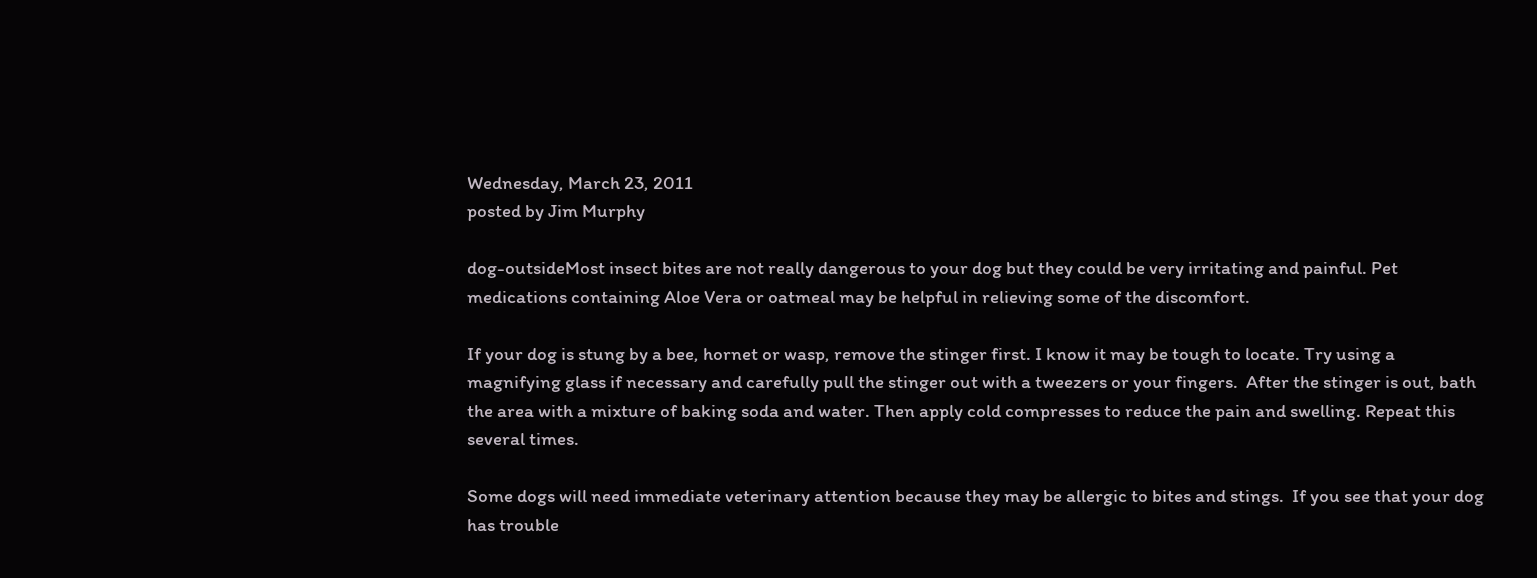Wednesday, March 23, 2011
posted by Jim Murphy

dog-outsideMost insect bites are not really dangerous to your dog but they could be very irritating and painful. Pet medications containing Aloe Vera or oatmeal may be helpful in relieving some of the discomfort.

If your dog is stung by a bee, hornet or wasp, remove the stinger first. I know it may be tough to locate. Try using a magnifying glass if necessary and carefully pull the stinger out with a tweezers or your fingers.  After the stinger is out, bath the area with a mixture of baking soda and water. Then apply cold compresses to reduce the pain and swelling. Repeat this several times.

Some dogs will need immediate veterinary attention because they may be allergic to bites and stings.  If you see that your dog has trouble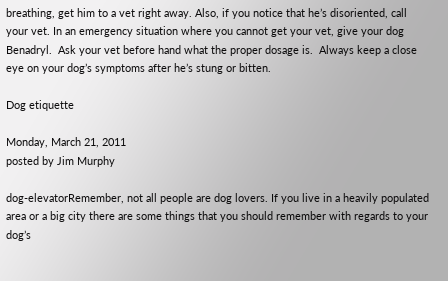breathing, get him to a vet right away. Also, if you notice that he’s disoriented, call your vet. In an emergency situation where you cannot get your vet, give your dog Benadryl.  Ask your vet before hand what the proper dosage is.  Always keep a close eye on your dog’s symptoms after he’s stung or bitten.

Dog etiquette

Monday, March 21, 2011
posted by Jim Murphy

dog-elevatorRemember, not all people are dog lovers. If you live in a heavily populated area or a big city there are some things that you should remember with regards to your dog’s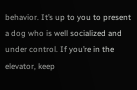behavior. It’s up to you to present a dog who is well socialized and under control. If you’re in the elevator, keep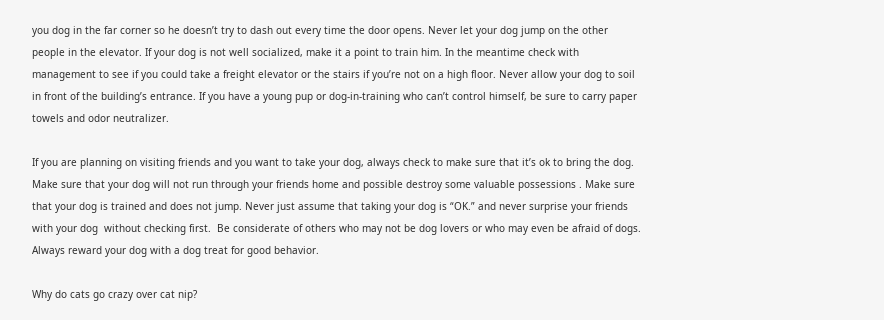you dog in the far corner so he doesn’t try to dash out every time the door opens. Never let your dog jump on the other people in the elevator. If your dog is not well socialized, make it a point to train him. In the meantime check with management to see if you could take a freight elevator or the stairs if you’re not on a high floor. Never allow your dog to soil in front of the building’s entrance. If you have a young pup or dog-in-training who can’t control himself, be sure to carry paper towels and odor neutralizer.

If you are planning on visiting friends and you want to take your dog, always check to make sure that it’s ok to bring the dog. Make sure that your dog will not run through your friends home and possible destroy some valuable possessions . Make sure that your dog is trained and does not jump. Never just assume that taking your dog is “OK.” and never surprise your friends with your dog  without checking first.  Be considerate of others who may not be dog lovers or who may even be afraid of dogs. Always reward your dog with a dog treat for good behavior.

Why do cats go crazy over cat nip?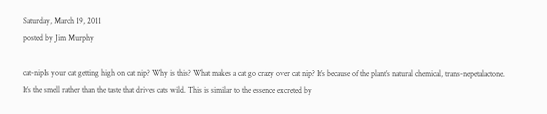Saturday, March 19, 2011
posted by Jim Murphy

cat-nipIs your cat getting high on cat nip? Why is this? What makes a cat go crazy over cat nip? It’s because of the plant’s natural chemical, trans-nepetalactone. It’s the smell rather than the taste that drives cats wild. This is similar to the essence excreted by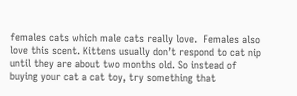females cats which male cats really love.  Females also love this scent. Kittens usually don’t respond to cat nip until they are about two months old. So instead of buying your cat a cat toy, try something that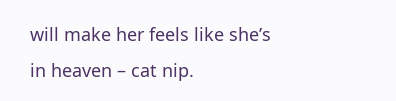will make her feels like she’s in heaven – cat nip.